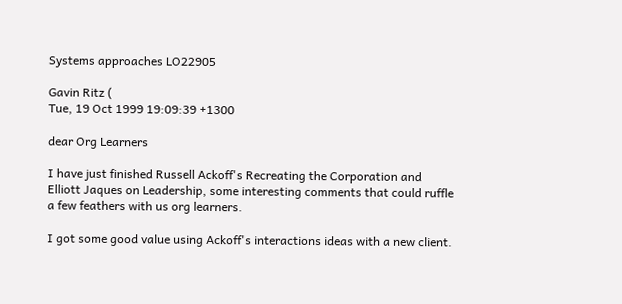Systems approaches LO22905

Gavin Ritz (
Tue, 19 Oct 1999 19:09:39 +1300

dear Org Learners

I have just finished Russell Ackoff's Recreating the Corporation and
Elliott Jaques on Leadership, some interesting comments that could ruffle
a few feathers with us org learners.

I got some good value using Ackoff's interactions ideas with a new client.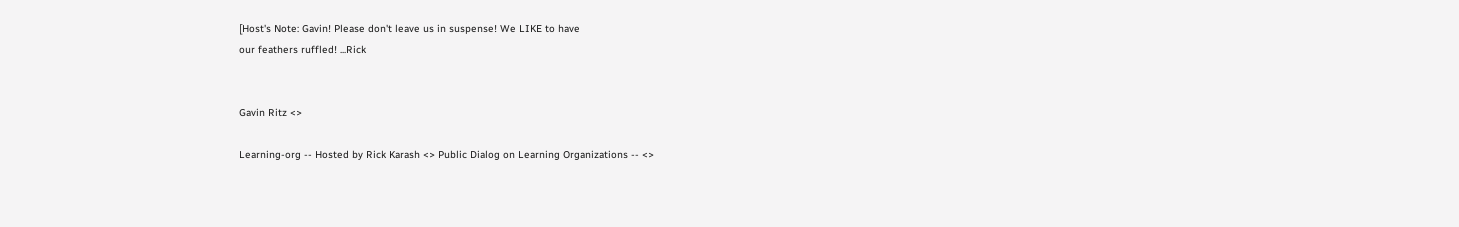[Host's Note: Gavin! Please don't leave us in suspense! We LIKE to have
our feathers ruffled! ...Rick


Gavin Ritz <>

Learning-org -- Hosted by Rick Karash <> Public Dialog on Learning Organizations -- <>